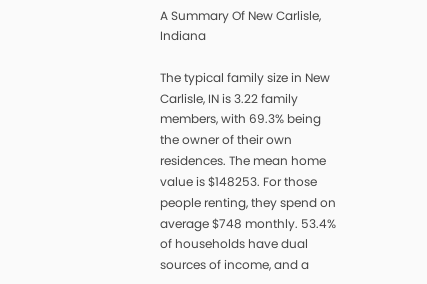A Summary Of New Carlisle, Indiana

The typical family size in New Carlisle, IN is 3.22 family members, with 69.3% being the owner of their own residences. The mean home value is $148253. For those people renting, they spend on average $748 monthly. 53.4% of households have dual sources of income, and a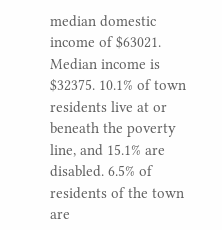median domestic income of $63021. Median income is $32375. 10.1% of town residents live at or beneath the poverty line, and 15.1% are disabled. 6.5% of residents of the town are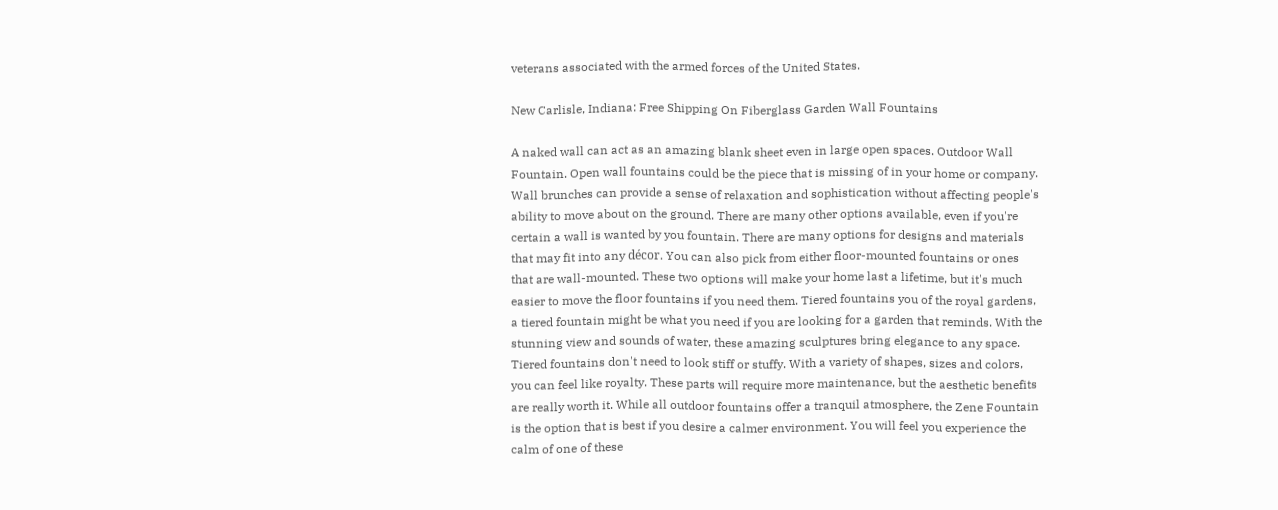veterans associated with the armed forces of the United States.

New Carlisle, Indiana: Free Shipping On Fiberglass Garden Wall Fountains

A naked wall can act as an amazing blank sheet even in large open spaces. Outdoor Wall Fountain. Open wall fountains could be the piece that is missing of in your home or company. Wall brunches can provide a sense of relaxation and sophistication without affecting people's ability to move about on the ground. There are many other options available, even if you're certain a wall is wanted by you fountain. There are many options for designs and materials that may fit into any décor. You can also pick from either floor-mounted fountains or ones that are wall-mounted. These two options will make your home last a lifetime, but it's much easier to move the floor fountains if you need them. Tiered fountains you of the royal gardens, a tiered fountain might be what you need if you are looking for a garden that reminds. With the stunning view and sounds of water, these amazing sculptures bring elegance to any space. Tiered fountains don't need to look stiff or stuffy. With a variety of shapes, sizes and colors, you can feel like royalty. These parts will require more maintenance, but the aesthetic benefits are really worth it. While all outdoor fountains offer a tranquil atmosphere, the Zene Fountain is the option that is best if you desire a calmer environment. You will feel you experience the calm of one of these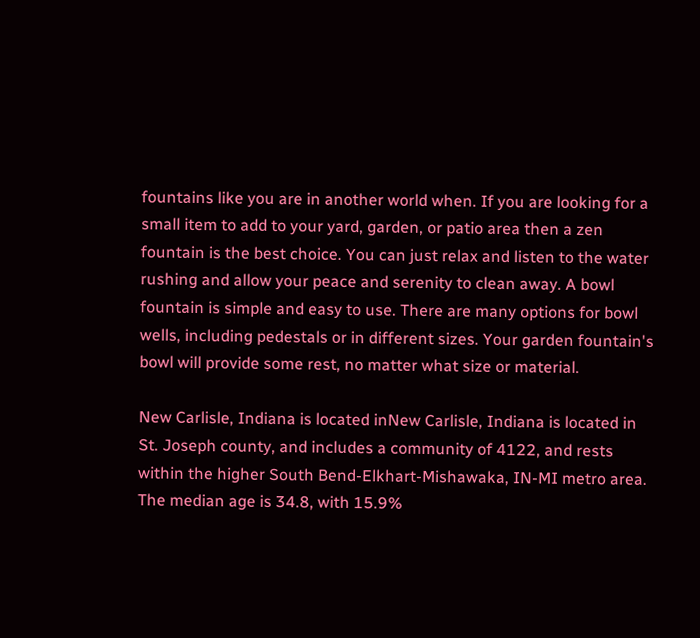fountains like you are in another world when. If you are looking for a small item to add to your yard, garden, or patio area then a zen fountain is the best choice. You can just relax and listen to the water rushing and allow your peace and serenity to clean away. A bowl fountain is simple and easy to use. There are many options for bowl wells, including pedestals or in different sizes. Your garden fountain's bowl will provide some rest, no matter what size or material.

New Carlisle, Indiana is located inNew Carlisle, Indiana is located in St. Joseph county, and includes a community of 4122, and rests within the higher South Bend-Elkhart-Mishawaka, IN-MI metro area. The median age is 34.8, with 15.9%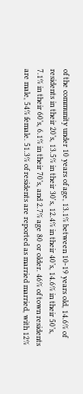of the community under 10 years of age, 13.1% between 10-19 years old, 14.6% of residents in their 20’s, 13.5% in their 30's, 12.4% in their 40’s, 14.6% in their 50’s, 7.1% in their 60’s, 6.1% in their 70’s, and 2.7% age 80 or older. 46% of town residents are male, 54% female. 51.3% of residents are reported as married married, with 12%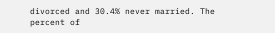divorced and 30.4% never married. The percent of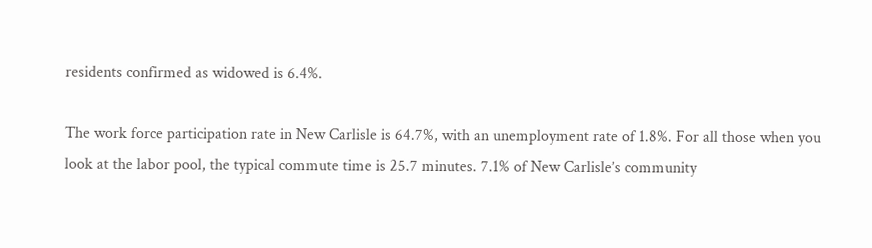residents confirmed as widowed is 6.4%.

The work force participation rate in New Carlisle is 64.7%, with an unemployment rate of 1.8%. For all those when you look at the labor pool, the typical commute time is 25.7 minutes. 7.1% of New Carlisle’s community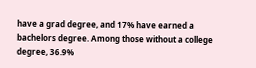have a grad degree, and 17% have earned a bachelors degree. Among those without a college degree, 36.9%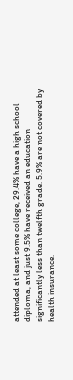attended at least some college, 29.4% have a high school diploma, and just 9.5% have received an education significantly less than twelfth grade. 5.9% are not covered by health insurance.